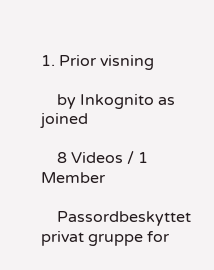1. Prior visning

    by Inkognito as joined

    8 Videos / 1 Member

    Passordbeskyttet privat gruppe for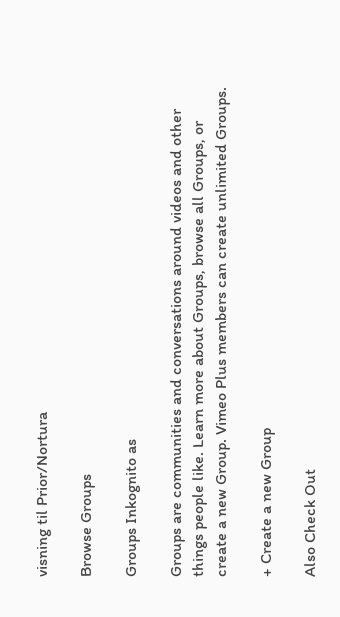visning til Prior/Nortura

Browse Groups

Groups Inkognito as

Groups are communities and conversations around videos and other things people like. Learn more about Groups, browse all Groups, or create a new Group. Vimeo Plus members can create unlimited Groups.

+ Create a new Group

Also Check Out